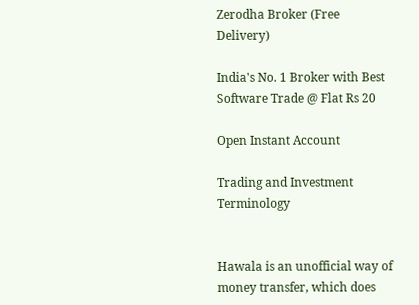Zerodha Broker (Free Delivery)

India's No. 1 Broker with Best Software Trade @ Flat Rs 20

Open Instant Account

Trading and Investment Terminology


Hawala is an unofficial way of money transfer, which does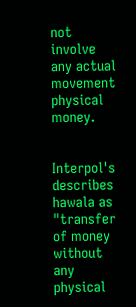not involve any actual movement physical money.


Interpol's describes hawala as "transfer of money without any physical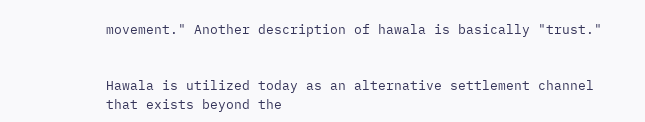movement." Another description of hawala is basically "trust."


Hawala is utilized today as an alternative settlement channel that exists beyond the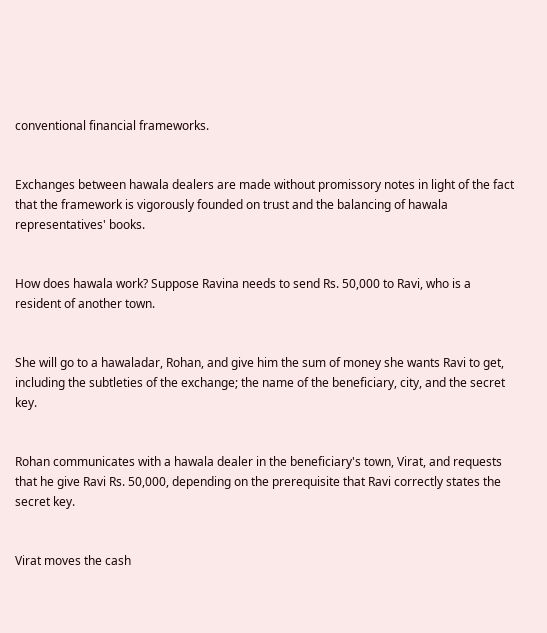conventional financial frameworks.


Exchanges between hawala dealers are made without promissory notes in light of the fact that the framework is vigorously founded on trust and the balancing of hawala representatives' books.


How does hawala work? Suppose Ravina needs to send Rs. 50,000 to Ravi, who is a resident of another town.


She will go to a hawaladar, Rohan, and give him the sum of money she wants Ravi to get, including the subtleties of the exchange; the name of the beneficiary, city, and the secret key.


Rohan communicates with a hawala dealer in the beneficiary's town, Virat, and requests that he give Ravi Rs. 50,000, depending on the prerequisite that Ravi correctly states the secret key.


Virat moves the cash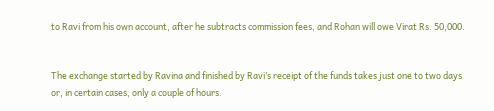to Ravi from his own account, after he subtracts commission fees, and Rohan will owe Virat Rs. 50,000.


The exchange started by Ravina and finished by Ravi’s receipt of the funds takes just one to two days or, in certain cases, only a couple of hours.